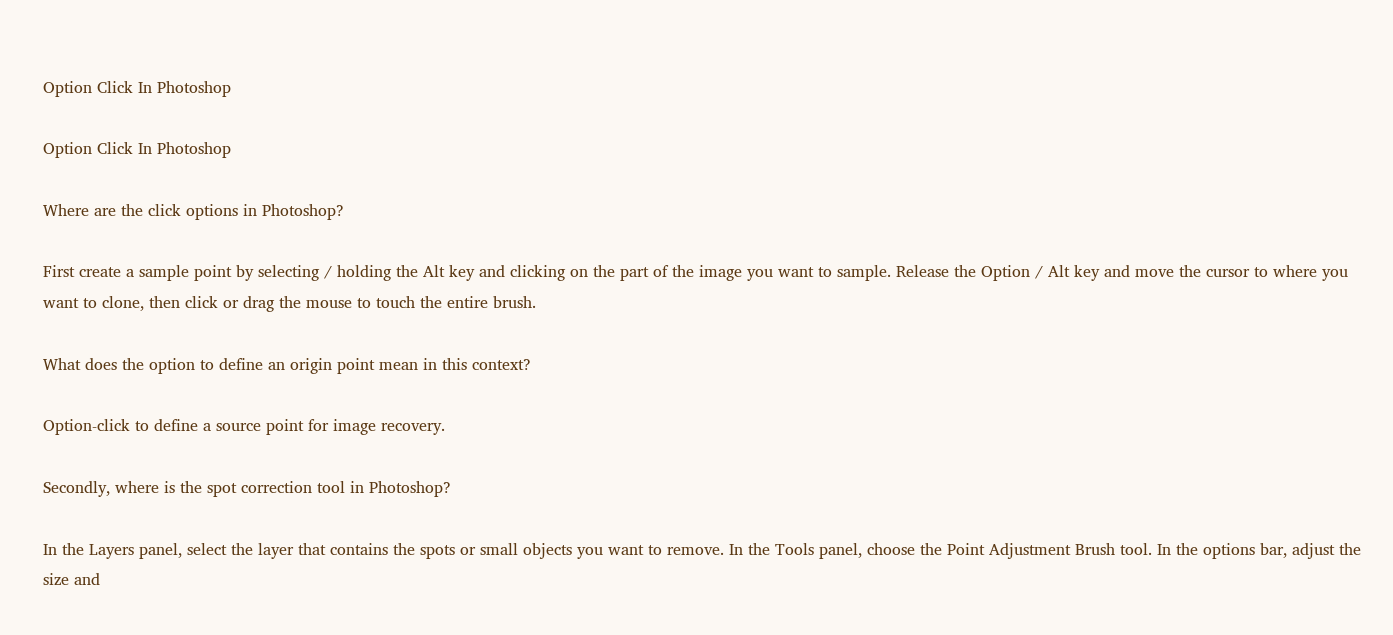Option Click In Photoshop

Option Click In Photoshop

Where are the click options in Photoshop?

First create a sample point by selecting / holding the Alt key and clicking on the part of the image you want to sample. Release the Option / Alt key and move the cursor to where you want to clone, then click or drag the mouse to touch the entire brush.

What does the option to define an origin point mean in this context?

Option-click to define a source point for image recovery.

Secondly, where is the spot correction tool in Photoshop?

In the Layers panel, select the layer that contains the spots or small objects you want to remove. In the Tools panel, choose the Point Adjustment Brush tool. In the options bar, adjust the size and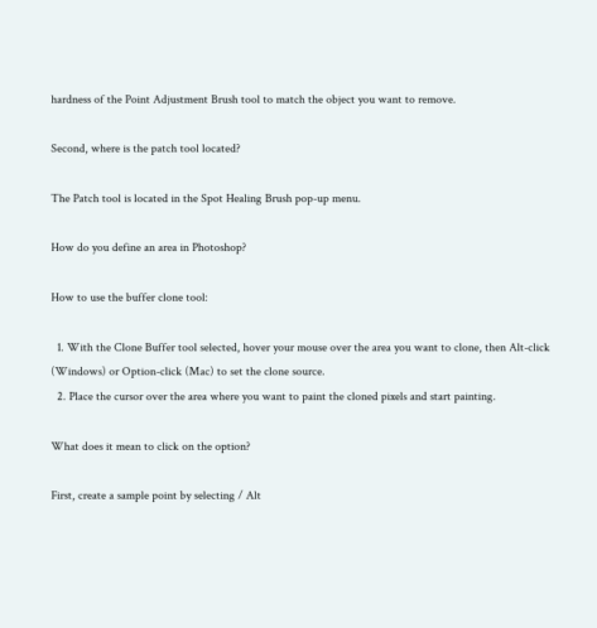hardness of the Point Adjustment Brush tool to match the object you want to remove.

Second, where is the patch tool located?

The Patch tool is located in the Spot Healing Brush pop-up menu.

How do you define an area in Photoshop?

How to use the buffer clone tool:

  1. With the Clone Buffer tool selected, hover your mouse over the area you want to clone, then Alt-click (Windows) or Option-click (Mac) to set the clone source.
  2. Place the cursor over the area where you want to paint the cloned pixels and start painting.

What does it mean to click on the option?

First, create a sample point by selecting / Alt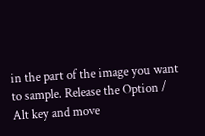in the part of the image you want to sample. Release the Option / Alt key and move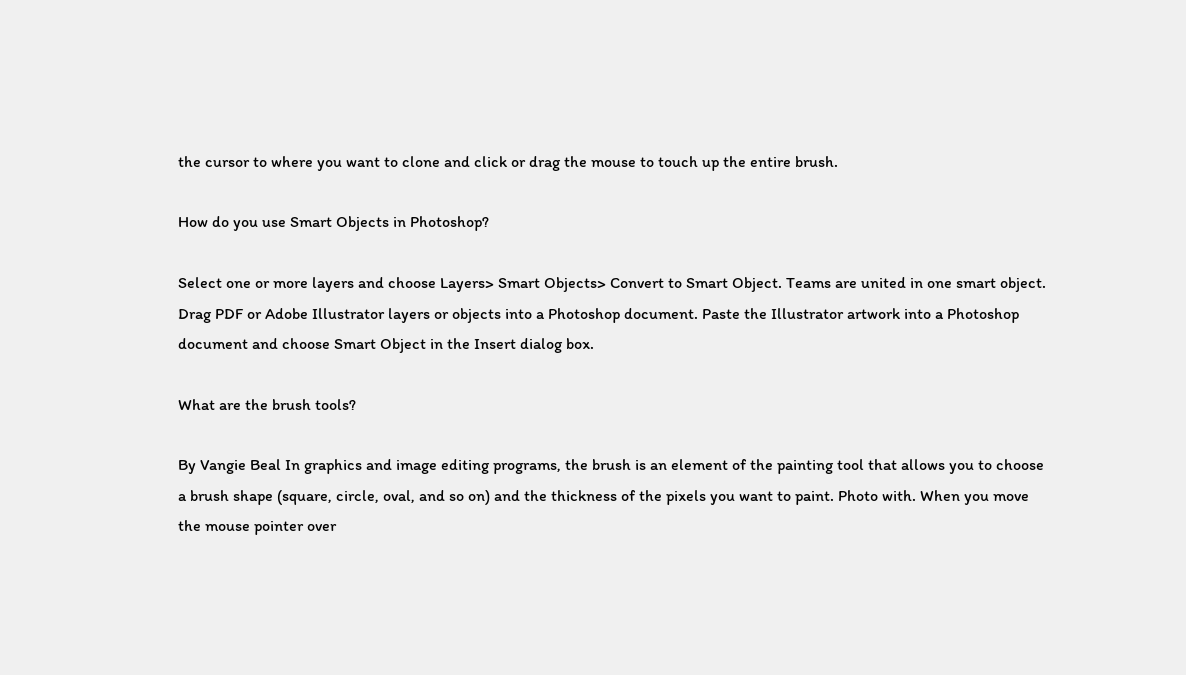the cursor to where you want to clone and click or drag the mouse to touch up the entire brush.

How do you use Smart Objects in Photoshop?

Select one or more layers and choose Layers> Smart Objects> Convert to Smart Object. Teams are united in one smart object. Drag PDF or Adobe Illustrator layers or objects into a Photoshop document. Paste the Illustrator artwork into a Photoshop document and choose Smart Object in the Insert dialog box.

What are the brush tools?

By Vangie Beal In graphics and image editing programs, the brush is an element of the painting tool that allows you to choose a brush shape (square, circle, oval, and so on) and the thickness of the pixels you want to paint. Photo with. When you move the mouse pointer over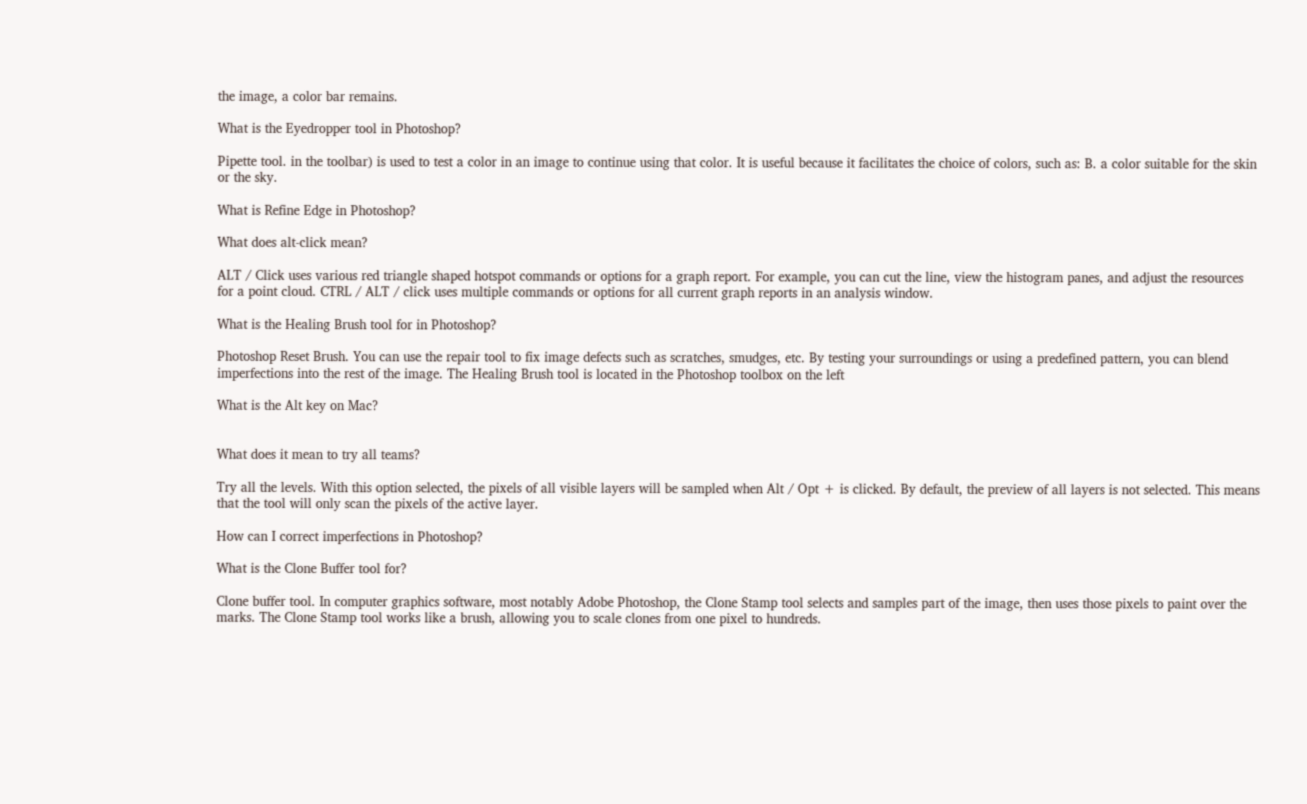the image, a color bar remains.

What is the Eyedropper tool in Photoshop?

Pipette tool. in the toolbar) is used to test a color in an image to continue using that color. It is useful because it facilitates the choice of colors, such as: B. a color suitable for the skin or the sky.

What is Refine Edge in Photoshop?

What does alt-click mean?

ALT / Click uses various red triangle shaped hotspot commands or options for a graph report. For example, you can cut the line, view the histogram panes, and adjust the resources for a point cloud. CTRL / ALT / click uses multiple commands or options for all current graph reports in an analysis window.

What is the Healing Brush tool for in Photoshop?

Photoshop Reset Brush. You can use the repair tool to fix image defects such as scratches, smudges, etc. By testing your surroundings or using a predefined pattern, you can blend imperfections into the rest of the image. The Healing Brush tool is located in the Photoshop toolbox on the left

What is the Alt key on Mac?


What does it mean to try all teams?

Try all the levels. With this option selected, the pixels of all visible layers will be sampled when Alt / Opt + is clicked. By default, the preview of all layers is not selected. This means that the tool will only scan the pixels of the active layer.

How can I correct imperfections in Photoshop?

What is the Clone Buffer tool for?

Clone buffer tool. In computer graphics software, most notably Adobe Photoshop, the Clone Stamp tool selects and samples part of the image, then uses those pixels to paint over the marks. The Clone Stamp tool works like a brush, allowing you to scale clones from one pixel to hundreds.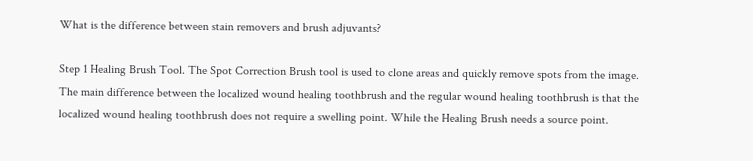What is the difference between stain removers and brush adjuvants?

Step 1 Healing Brush Tool. The Spot Correction Brush tool is used to clone areas and quickly remove spots from the image. The main difference between the localized wound healing toothbrush and the regular wound healing toothbrush is that the localized wound healing toothbrush does not require a swelling point. While the Healing Brush needs a source point.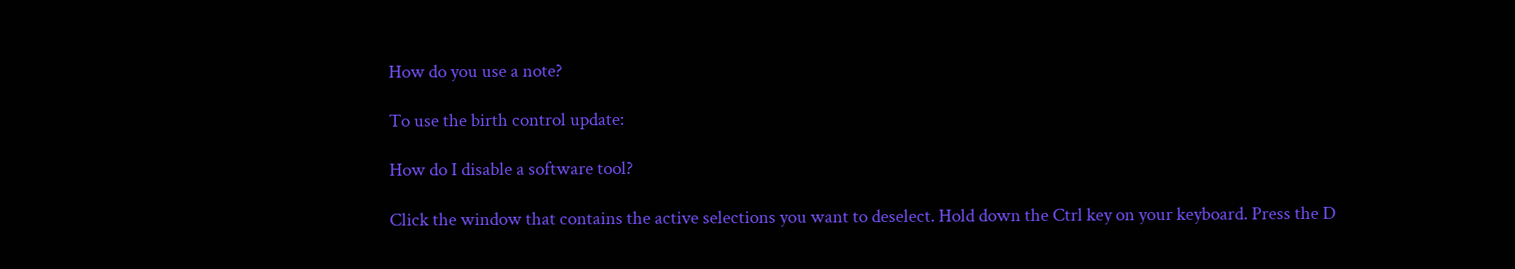How do you use a note?

To use the birth control update:

How do I disable a software tool?

Click the window that contains the active selections you want to deselect. Hold down the Ctrl key on your keyboard. Press the D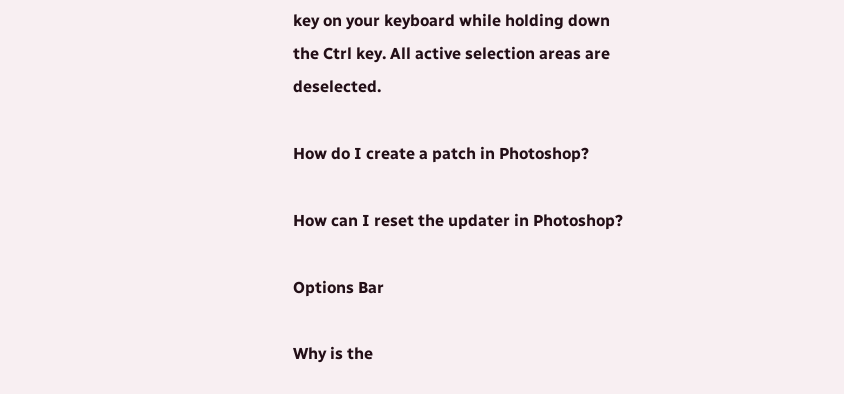key on your keyboard while holding down the Ctrl key. All active selection areas are deselected.

How do I create a patch in Photoshop?

How can I reset the updater in Photoshop?

Options Bar

Why is the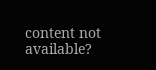content not available?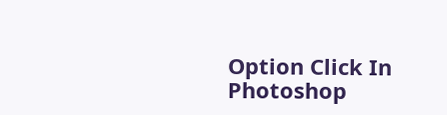Option Click In Photoshop